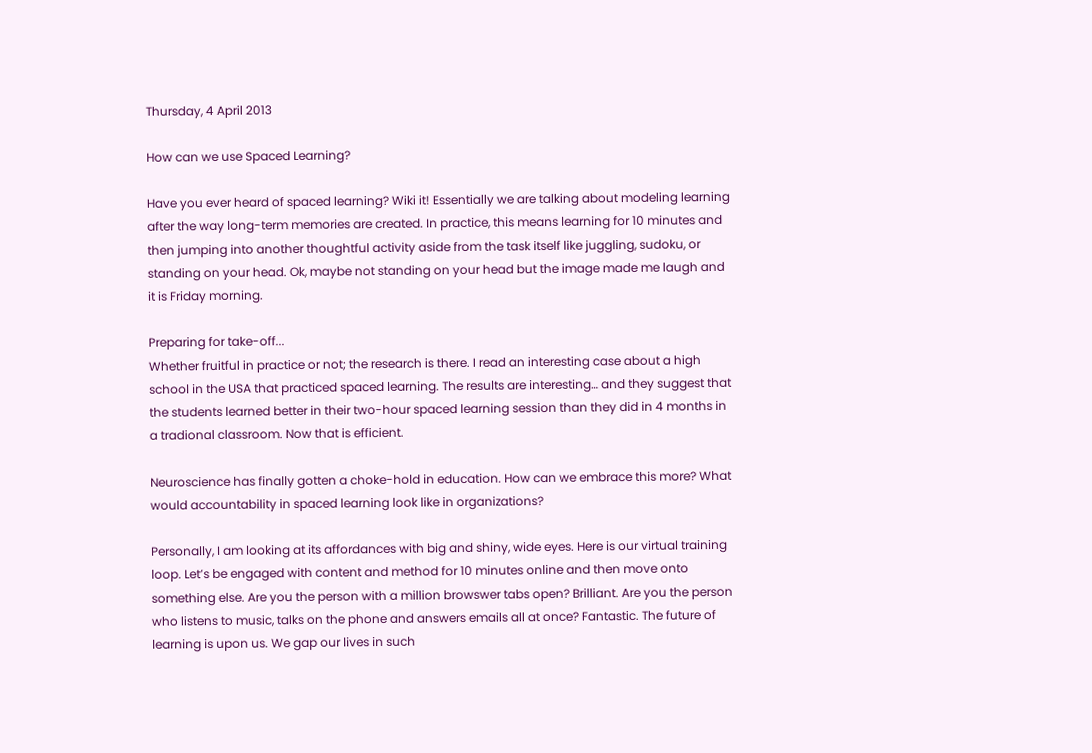Thursday, 4 April 2013

How can we use Spaced Learning?

Have you ever heard of spaced learning? Wiki it! Essentially we are talking about modeling learning after the way long-term memories are created. In practice, this means learning for 10 minutes and then jumping into another thoughtful activity aside from the task itself like juggling, sudoku, or standing on your head. Ok, maybe not standing on your head but the image made me laugh and it is Friday morning.

Preparing for take-off...
Whether fruitful in practice or not; the research is there. I read an interesting case about a high school in the USA that practiced spaced learning. The results are interesting… and they suggest that the students learned better in their two-hour spaced learning session than they did in 4 months in a tradional classroom. Now that is efficient.

Neuroscience has finally gotten a choke-hold in education. How can we embrace this more? What would accountability in spaced learning look like in organizations?

Personally, I am looking at its affordances with big and shiny, wide eyes. Here is our virtual training loop. Let’s be engaged with content and method for 10 minutes online and then move onto something else. Are you the person with a million browswer tabs open? Brilliant. Are you the person who listens to music, talks on the phone and answers emails all at once? Fantastic. The future of learning is upon us. We gap our lives in such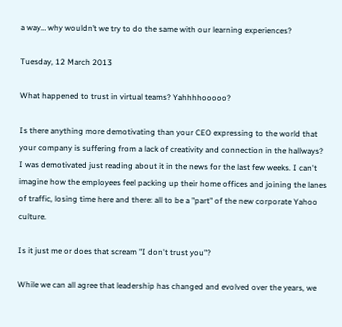a way… why wouldn’t we try to do the same with our learning experiences?

Tuesday, 12 March 2013

What happened to trust in virtual teams? Yahhhhooooo?

Is there anything more demotivating than your CEO expressing to the world that your company is suffering from a lack of creativity and connection in the hallways? I was demotivated just reading about it in the news for the last few weeks. I can't imagine how the employees feel packing up their home offices and joining the lanes of traffic, losing time here and there: all to be a "part" of the new corporate Yahoo culture.

Is it just me or does that scream "I don't trust you"?

While we can all agree that leadership has changed and evolved over the years, we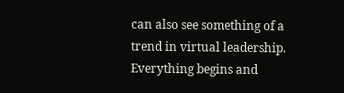can also see something of a trend in virtual leadership. Everything begins and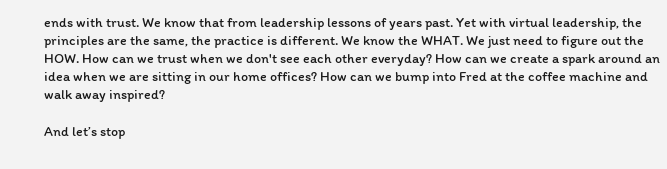ends with trust. We know that from leadership lessons of years past. Yet with virtual leadership, the principles are the same, the practice is different. We know the WHAT. We just need to figure out the HOW. How can we trust when we don't see each other everyday? How can we create a spark around an idea when we are sitting in our home offices? How can we bump into Fred at the coffee machine and walk away inspired?

And let’s stop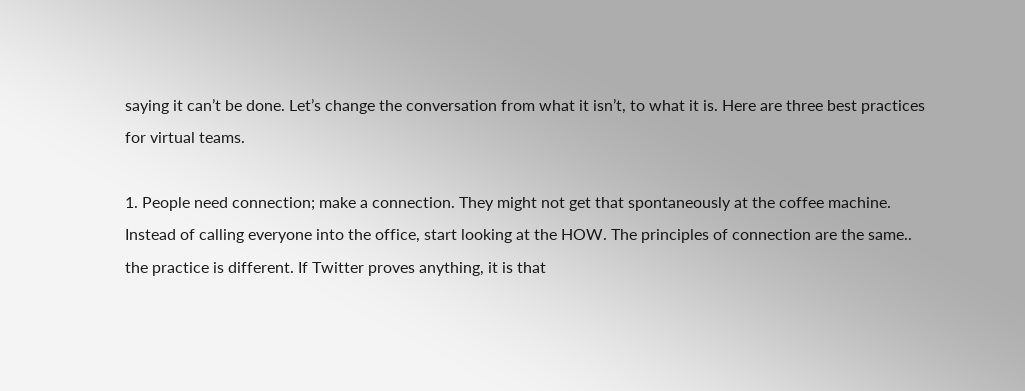saying it can’t be done. Let’s change the conversation from what it isn’t, to what it is. Here are three best practices for virtual teams.

1. People need connection; make a connection. They might not get that spontaneously at the coffee machine. Instead of calling everyone into the office, start looking at the HOW. The principles of connection are the same.. the practice is different. If Twitter proves anything, it is that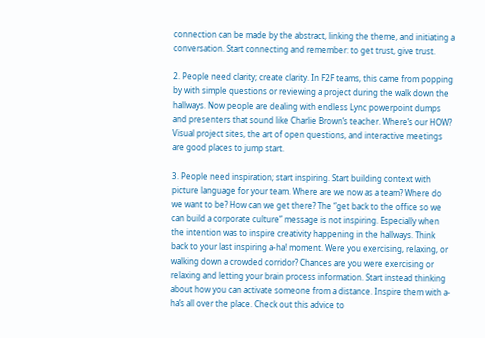connection can be made by the abstract, linking the theme, and initiating a conversation. Start connecting and remember: to get trust, give trust.

2. People need clarity; create clarity. In F2F teams, this came from popping by with simple questions or reviewing a project during the walk down the hallways. Now people are dealing with endless Lync powerpoint dumps and presenters that sound like Charlie Brown’s teacher. Where’s our HOW? Visual project sites, the art of open questions, and interactive meetings are good places to jump start.

3. People need inspiration; start inspiring. Start building context with picture language for your team. Where are we now as a team? Where do we want to be? How can we get there? The “get back to the office so we can build a corporate culture” message is not inspiring. Especially when the intention was to inspire creativity happening in the hallways. Think back to your last inspiring a-ha! moment. Were you exercising, relaxing, or walking down a crowded corridor? Chances are you were exercising or relaxing and letting your brain process information. Start instead thinking about how you can activate someone from a distance. Inspire them with a-ha’s all over the place. Check out this advice to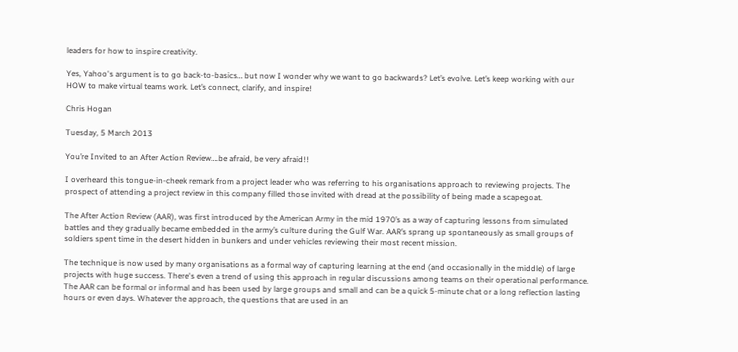leaders for how to inspire creativity.

Yes, Yahoo's argument is to go back-to-basics… but now I wonder why we want to go backwards? Let’s evolve. Let’s keep working with our HOW to make virtual teams work. Let’s connect, clarify, and inspire!

Chris Hogan

Tuesday, 5 March 2013

You’re Invited to an After Action Review….be afraid, be very afraid!!

I overheard this tongue-in-cheek remark from a project leader who was referring to his organisations approach to reviewing projects. The prospect of attending a project review in this company filled those invited with dread at the possibility of being made a scapegoat.

The After Action Review (AAR), was first introduced by the American Army in the mid 1970’s as a way of capturing lessons from simulated battles and they gradually became embedded in the army’s culture during the Gulf War. AAR’s sprang up spontaneously as small groups of soldiers spent time in the desert hidden in bunkers and under vehicles reviewing their most recent mission.

The technique is now used by many organisations as a formal way of capturing learning at the end (and occasionally in the middle) of large projects with huge success. There's even a trend of using this approach in regular discussions among teams on their operational performance. The AAR can be formal or informal and has been used by large groups and small and can be a quick 5-minute chat or a long reflection lasting hours or even days. Whatever the approach, the questions that are used in an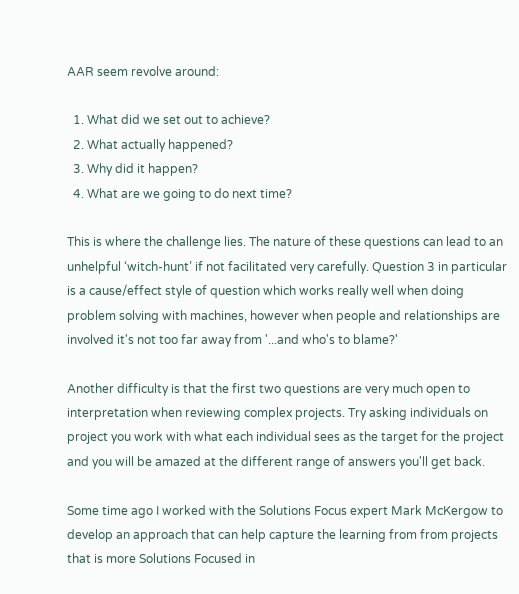AAR seem revolve around:

  1. What did we set out to achieve?
  2. What actually happened?
  3. Why did it happen?
  4. What are we going to do next time?

This is where the challenge lies. The nature of these questions can lead to an unhelpful ‘witch-hunt’ if not facilitated very carefully. Question 3 in particular is a cause/effect style of question which works really well when doing problem solving with machines, however when people and relationships are involved it's not too far away from '...and who's to blame?'

Another difficulty is that the first two questions are very much open to interpretation when reviewing complex projects. Try asking individuals on project you work with what each individual sees as the target for the project and you will be amazed at the different range of answers you'll get back.

Some time ago I worked with the Solutions Focus expert Mark McKergow to develop an approach that can help capture the learning from from projects that is more Solutions Focused in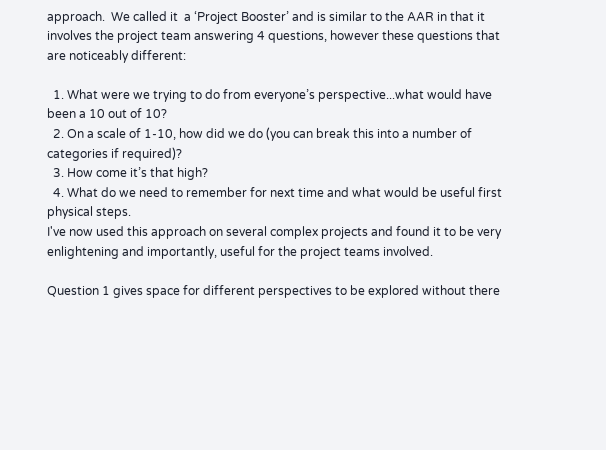approach.  We called it  a ‘Project Booster’ and is similar to the AAR in that it involves the project team answering 4 questions, however these questions that are noticeably different:

  1. What were we trying to do from everyone’s perspective...what would have been a 10 out of 10?
  2. On a scale of 1-10, how did we do (you can break this into a number of categories if required)?
  3. How come it’s that high?
  4. What do we need to remember for next time and what would be useful first physical steps.
I've now used this approach on several complex projects and found it to be very enlightening and importantly, useful for the project teams involved.

Question 1 gives space for different perspectives to be explored without there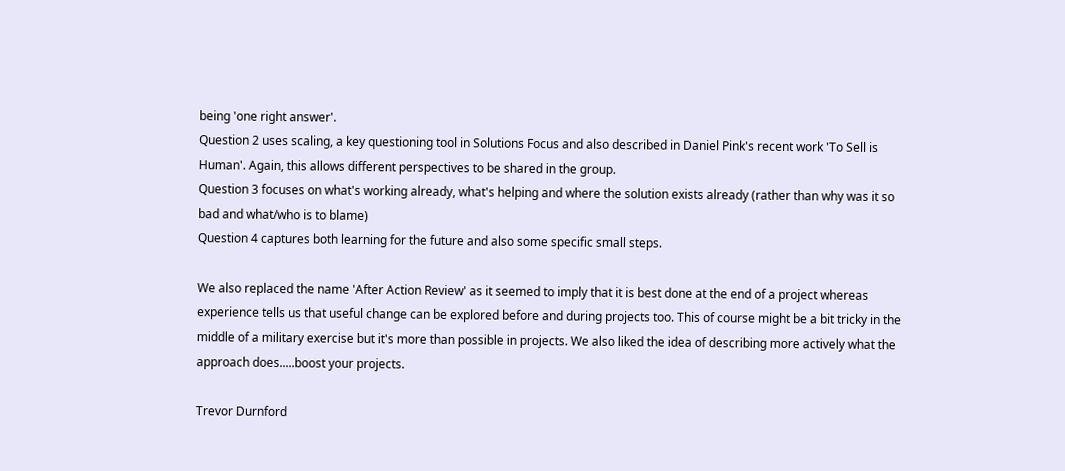being 'one right answer'.
Question 2 uses scaling, a key questioning tool in Solutions Focus and also described in Daniel Pink's recent work 'To Sell is Human'. Again, this allows different perspectives to be shared in the group.
Question 3 focuses on what's working already, what's helping and where the solution exists already (rather than why was it so bad and what/who is to blame)
Question 4 captures both learning for the future and also some specific small steps.

We also replaced the name 'After Action Review' as it seemed to imply that it is best done at the end of a project whereas experience tells us that useful change can be explored before and during projects too. This of course might be a bit tricky in the middle of a military exercise but it's more than possible in projects. We also liked the idea of describing more actively what the approach does.....boost your projects.

Trevor Durnford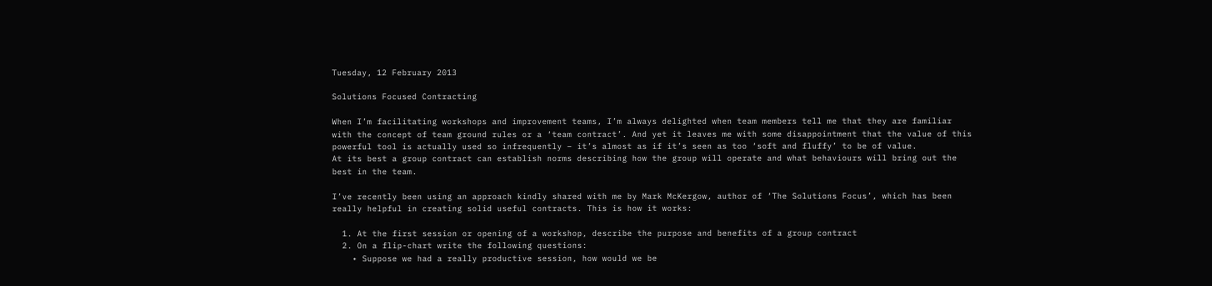Tuesday, 12 February 2013

Solutions Focused Contracting

When I’m facilitating workshops and improvement teams, I’m always delighted when team members tell me that they are familiar with the concept of team ground rules or a ‘team contract’. And yet it leaves me with some disappointment that the value of this powerful tool is actually used so infrequently – it’s almost as if it’s seen as too ‘soft and fluffy’ to be of value.
At its best a group contract can establish norms describing how the group will operate and what behaviours will bring out the best in the team.

I’ve recently been using an approach kindly shared with me by Mark McKergow, author of ‘The Solutions Focus’, which has been really helpful in creating solid useful contracts. This is how it works:

  1. At the first session or opening of a workshop, describe the purpose and benefits of a group contract
  2. On a flip-chart write the following questions:
    • Suppose we had a really productive session, how would we be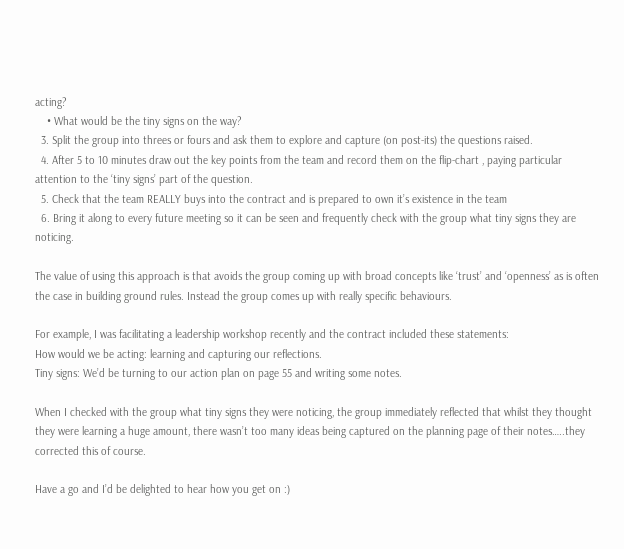acting?
    • What would be the tiny signs on the way?
  3. Split the group into threes or fours and ask them to explore and capture (on post-its) the questions raised.
  4. After 5 to 10 minutes draw out the key points from the team and record them on the flip-chart , paying particular attention to the ‘tiny signs’ part of the question.
  5. Check that the team REALLY buys into the contract and is prepared to own it’s existence in the team
  6. Bring it along to every future meeting so it can be seen and frequently check with the group what tiny signs they are noticing.

The value of using this approach is that avoids the group coming up with broad concepts like ‘trust’ and ‘openness’ as is often the case in building ground rules. Instead the group comes up with really specific behaviours.

For example, I was facilitating a leadership workshop recently and the contract included these statements:
How would we be acting: learning and capturing our reflections.
Tiny signs: We’d be turning to our action plan on page 55 and writing some notes.

When I checked with the group what tiny signs they were noticing, the group immediately reflected that whilst they thought they were learning a huge amount, there wasn’t too many ideas being captured on the planning page of their notes…..they corrected this of course.

Have a go and I’d be delighted to hear how you get on :)